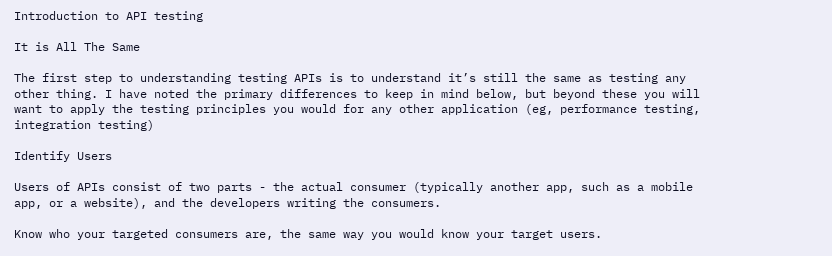Introduction to API testing

It is All The Same

The first step to understanding testing APIs is to understand it’s still the same as testing any other thing. I have noted the primary differences to keep in mind below, but beyond these you will want to apply the testing principles you would for any other application (eg, performance testing, integration testing)

Identify Users

Users of APIs consist of two parts - the actual consumer (typically another app, such as a mobile app, or a website), and the developers writing the consumers.

Know who your targeted consumers are, the same way you would know your target users.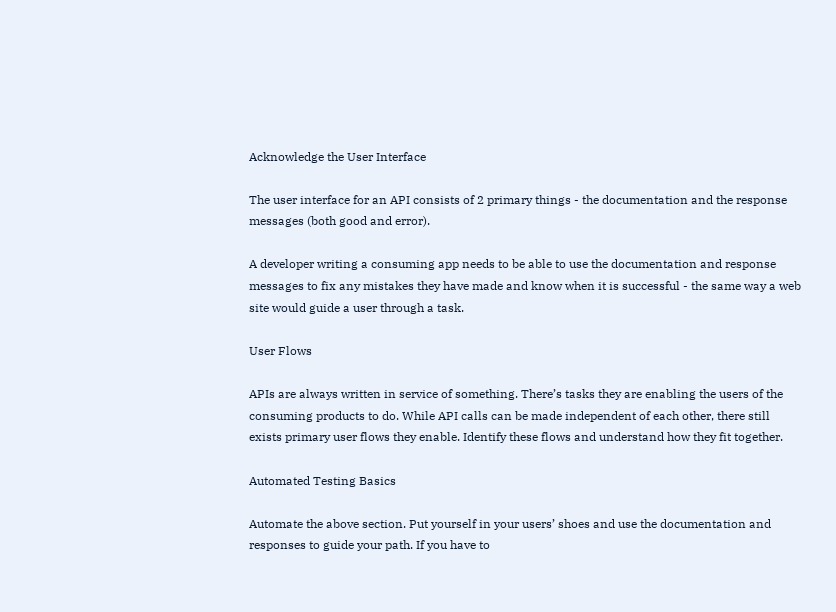Acknowledge the User Interface

The user interface for an API consists of 2 primary things - the documentation and the response messages (both good and error).

A developer writing a consuming app needs to be able to use the documentation and response messages to fix any mistakes they have made and know when it is successful - the same way a web site would guide a user through a task.

User Flows

APIs are always written in service of something. There’s tasks they are enabling the users of the consuming products to do. While API calls can be made independent of each other, there still exists primary user flows they enable. Identify these flows and understand how they fit together.

Automated Testing Basics

Automate the above section. Put yourself in your users’ shoes and use the documentation and responses to guide your path. If you have to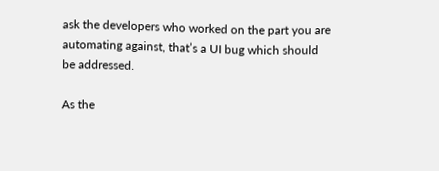ask the developers who worked on the part you are automating against, that’s a UI bug which should be addressed.

As the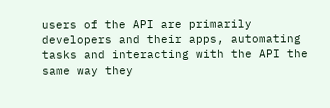users of the API are primarily developers and their apps, automating tasks and interacting with the API the same way they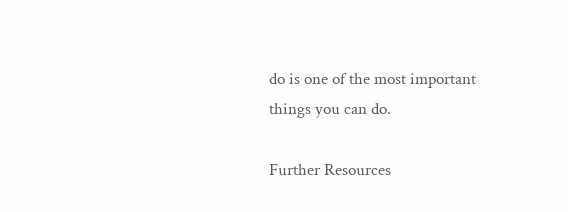do is one of the most important things you can do.

Further Resources